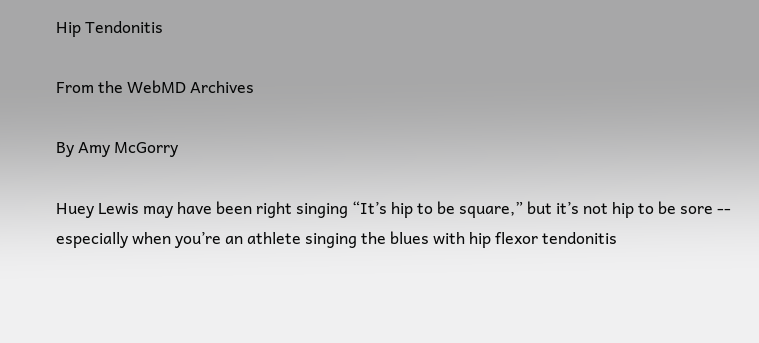Hip Tendonitis

From the WebMD Archives

By Amy McGorry

Huey Lewis may have been right singing “It’s hip to be square,” but it’s not hip to be sore -- especially when you’re an athlete singing the blues with hip flexor tendonitis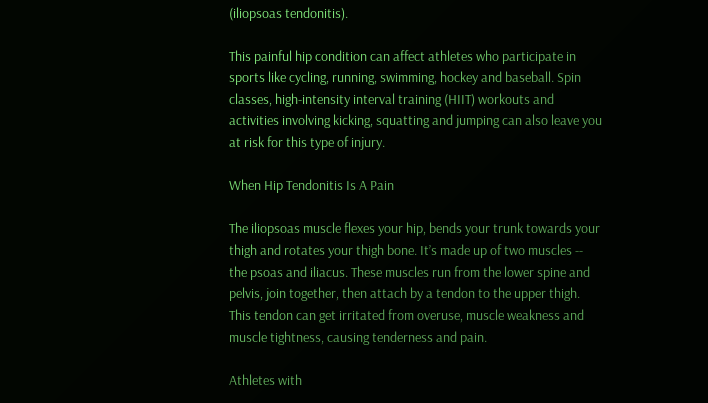(iliopsoas tendonitis).

This painful hip condition can affect athletes who participate in sports like cycling, running, swimming, hockey and baseball. Spin classes, high-intensity interval training (HIIT) workouts and activities involving kicking, squatting and jumping can also leave you at risk for this type of injury.

When Hip Tendonitis Is A Pain

The iliopsoas muscle flexes your hip, bends your trunk towards your thigh and rotates your thigh bone. It’s made up of two muscles -- the psoas and iliacus. These muscles run from the lower spine and pelvis, join together, then attach by a tendon to the upper thigh. This tendon can get irritated from overuse, muscle weakness and muscle tightness, causing tenderness and pain.

Athletes with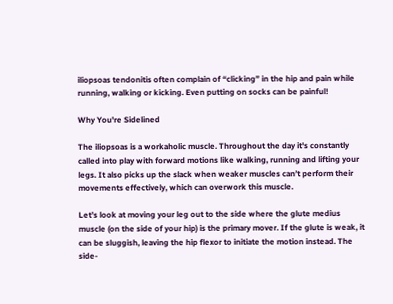iliopsoas tendonitis often complain of “clicking” in the hip and pain while running, walking or kicking. Even putting on socks can be painful!

Why You're Sidelined

The iliopsoas is a workaholic muscle. Throughout the day it's constantly called into play with forward motions like walking, running and lifting your legs. It also picks up the slack when weaker muscles can’t perform their movements effectively, which can overwork this muscle.

Let’s look at moving your leg out to the side where the glute medius muscle (on the side of your hip) is the primary mover. If the glute is weak, it can be sluggish, leaving the hip flexor to initiate the motion instead. The side-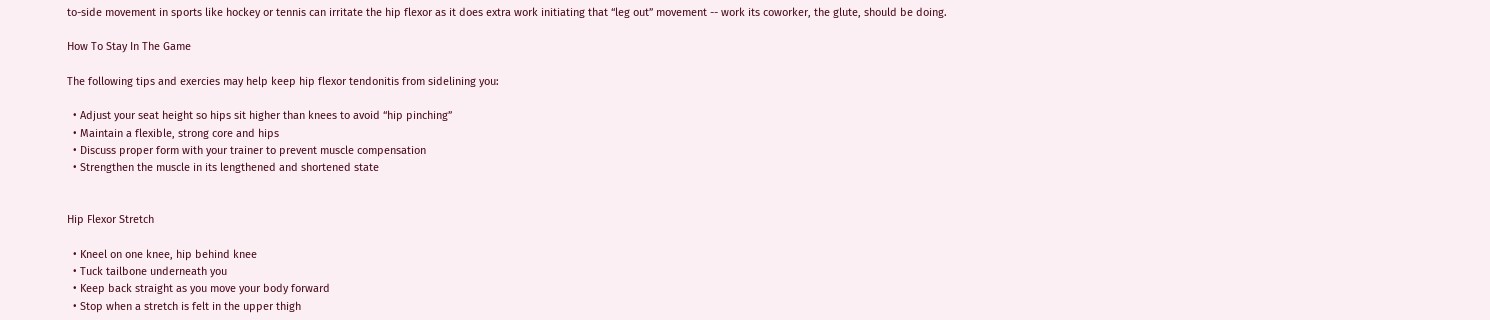to-side movement in sports like hockey or tennis can irritate the hip flexor as it does extra work initiating that “leg out” movement -- work its coworker, the glute, should be doing.

How To Stay In The Game

The following tips and exercies may help keep hip flexor tendonitis from sidelining you:

  • Adjust your seat height so hips sit higher than knees to avoid “hip pinching”
  • Maintain a flexible, strong core and hips
  • Discuss proper form with your trainer to prevent muscle compensation
  • Strengthen the muscle in its lengthened and shortened state


Hip Flexor Stretch

  • Kneel on one knee, hip behind knee
  • Tuck tailbone underneath you
  • Keep back straight as you move your body forward
  • Stop when a stretch is felt in the upper thigh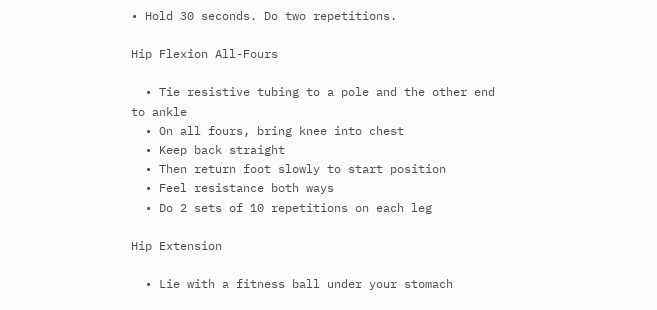• Hold 30 seconds. Do two repetitions.

Hip Flexion All-Fours

  • Tie resistive tubing to a pole and the other end to ankle
  • On all fours, bring knee into chest
  • Keep back straight
  • Then return foot slowly to start position
  • Feel resistance both ways
  • Do 2 sets of 10 repetitions on each leg

Hip Extension

  • Lie with a fitness ball under your stomach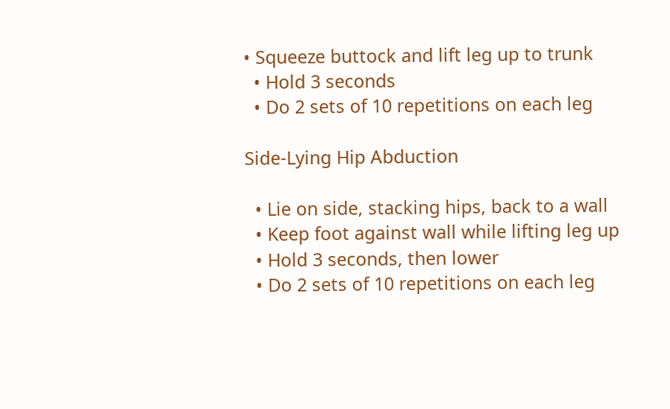• Squeeze buttock and lift leg up to trunk
  • Hold 3 seconds
  • Do 2 sets of 10 repetitions on each leg

Side-Lying Hip Abduction

  • Lie on side, stacking hips, back to a wall
  • Keep foot against wall while lifting leg up
  • Hold 3 seconds, then lower
  • Do 2 sets of 10 repetitions on each leg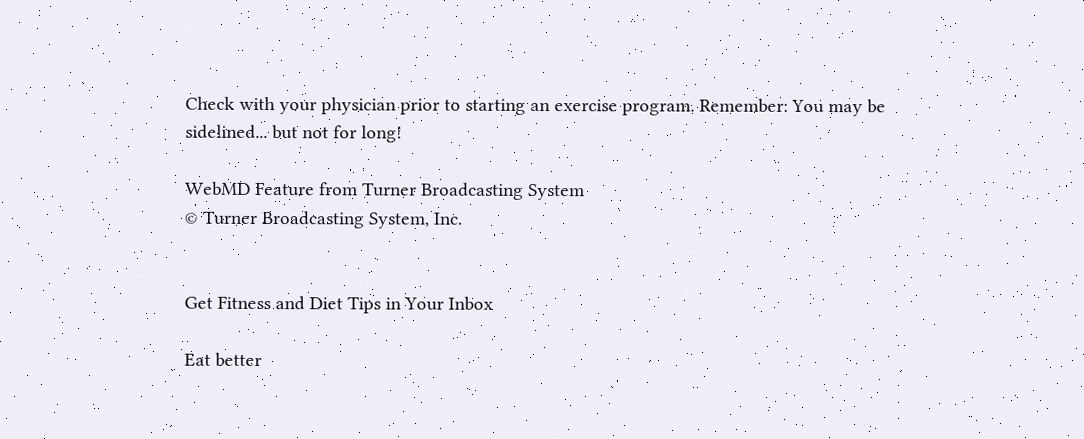Check with your physician prior to starting an exercise program. Remember: You may be sidelined... but not for long!

WebMD Feature from Turner Broadcasting System
© Turner Broadcasting System, Inc.


Get Fitness and Diet Tips in Your Inbox

Eat better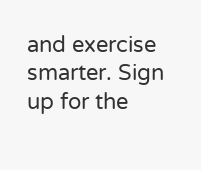and exercise smarter. Sign up for the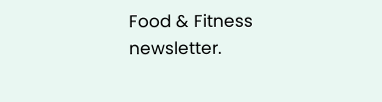Food & Fitness newsletter.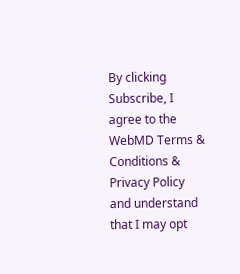By clicking Subscribe, I agree to the WebMD Terms & Conditions & Privacy Policy and understand that I may opt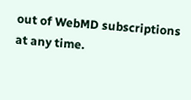out of WebMD subscriptions at any time.